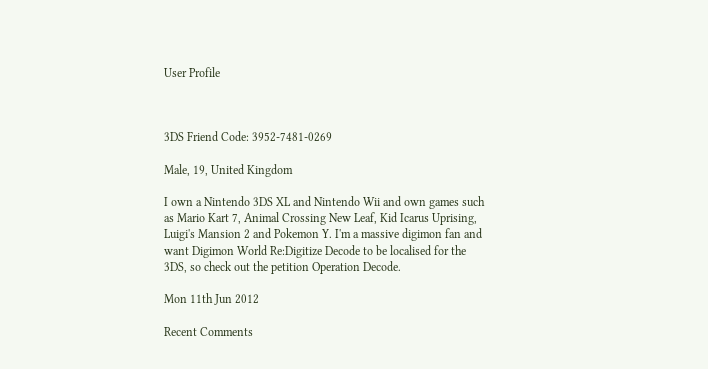User Profile



3DS Friend Code: 3952-7481-0269

Male, 19, United Kingdom

I own a Nintendo 3DS XL and Nintendo Wii and own games such as Mario Kart 7, Animal Crossing New Leaf, Kid Icarus Uprising, Luigi's Mansion 2 and Pokemon Y. I'm a massive digimon fan and want Digimon World Re:Digitize Decode to be localised for the 3DS, so check out the petition Operation Decode.

Mon 11th Jun 2012

Recent Comments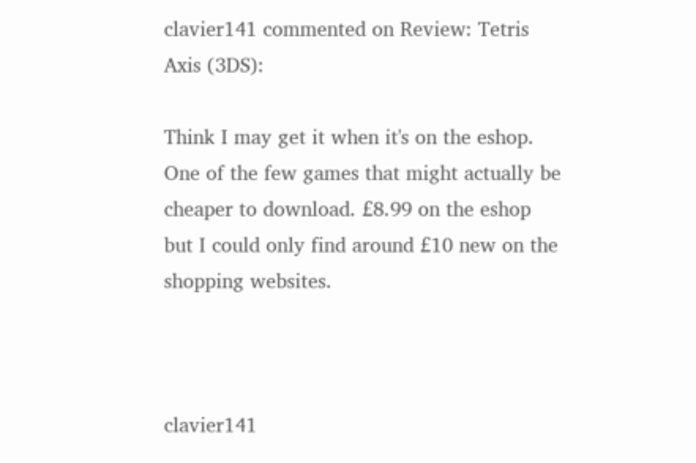clavier141 commented on Review: Tetris Axis (3DS):

Think I may get it when it's on the eshop. One of the few games that might actually be cheaper to download. £8.99 on the eshop but I could only find around £10 new on the shopping websites.



clavier141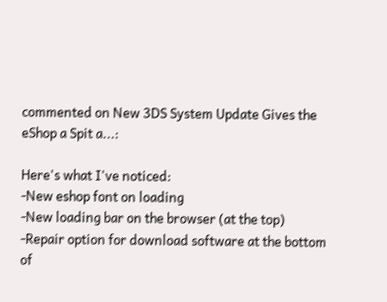commented on New 3DS System Update Gives the eShop a Spit a...:

Here's what I've noticed:
-New eshop font on loading
-New loading bar on the browser (at the top)
-Repair option for download software at the bottom of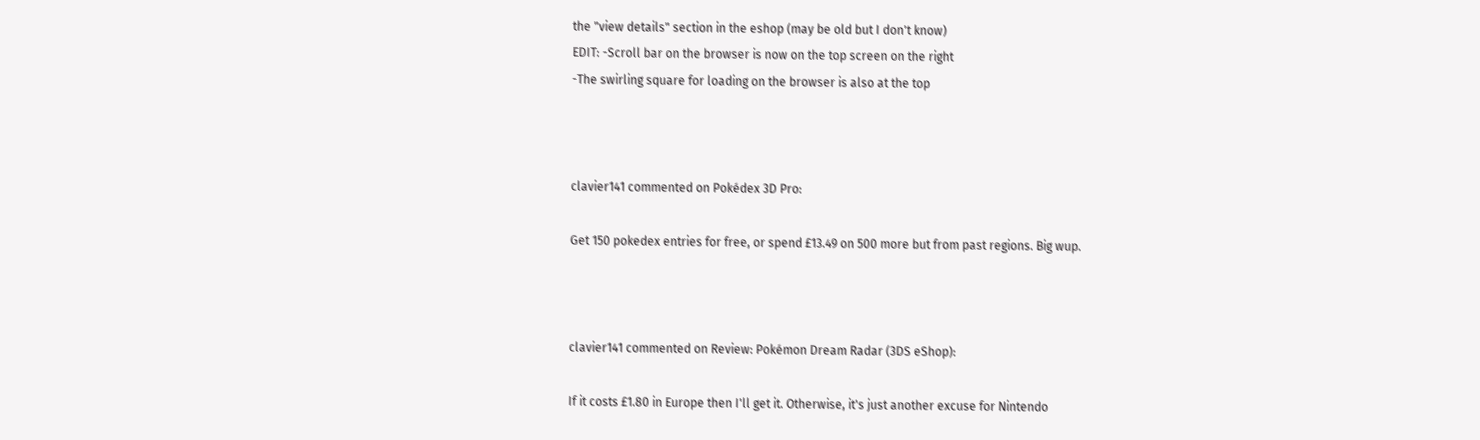the "view details" section in the eshop (may be old but I don't know)
EDIT: -Scroll bar on the browser is now on the top screen on the right
-The swirling square for loading on the browser is also at the top



clavier141 commented on Pokédex 3D Pro:

Get 150 pokedex entries for free, or spend £13.49 on 500 more but from past regions. Big wup.



clavier141 commented on Review: Pokémon Dream Radar (3DS eShop):

If it costs £1.80 in Europe then I'll get it. Otherwise, it's just another excuse for Nintendo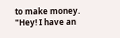to make money. "Hey! I have an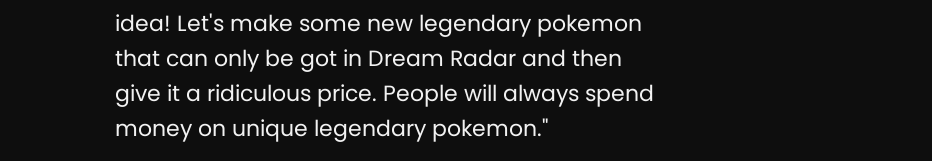idea! Let's make some new legendary pokemon that can only be got in Dream Radar and then give it a ridiculous price. People will always spend money on unique legendary pokemon."